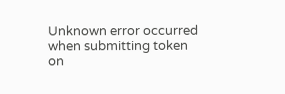Unknown error occurred when submitting token on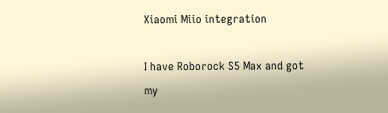Xiaomi Miio integration

I have Roborock S5 Max and got my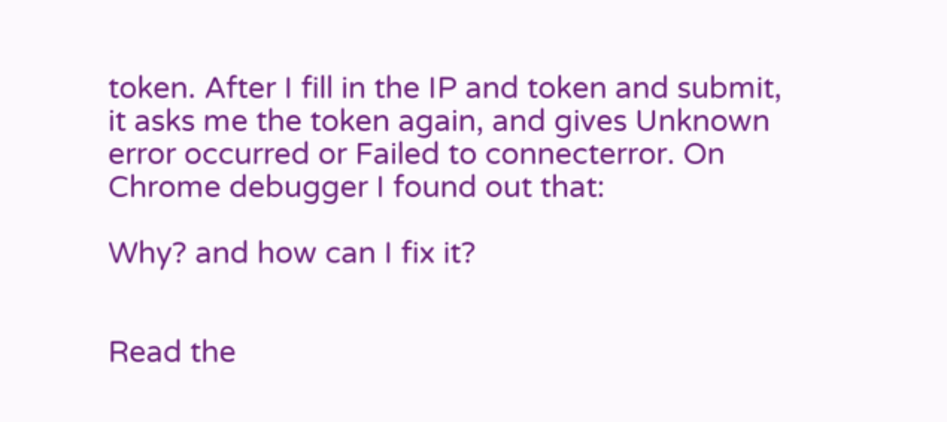token. After I fill in the IP and token and submit, it asks me the token again, and gives Unknown error occurred or Failed to connecterror. On Chrome debugger I found out that:

Why? and how can I fix it?


Read the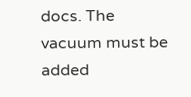docs. The vacuum must be added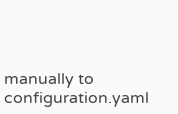manually to configuration.yaml